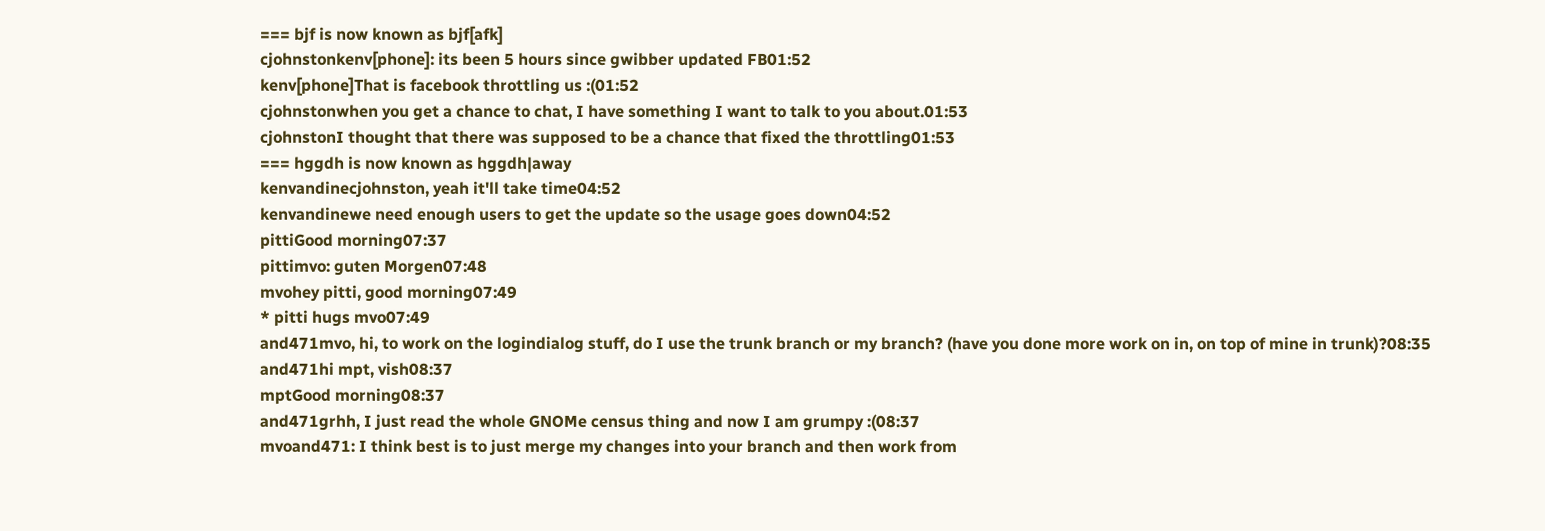=== bjf is now known as bjf[afk]
cjohnstonkenv[phone]: its been 5 hours since gwibber updated FB01:52
kenv[phone]That is facebook throttling us :(01:52
cjohnstonwhen you get a chance to chat, I have something I want to talk to you about.01:53
cjohnstonI thought that there was supposed to be a chance that fixed the throttling01:53
=== hggdh is now known as hggdh|away
kenvandinecjohnston, yeah it'll take time04:52
kenvandinewe need enough users to get the update so the usage goes down04:52
pittiGood morning07:37
pittimvo: guten Morgen07:48
mvohey pitti, good morning07:49
* pitti hugs mvo07:49
and471mvo, hi, to work on the logindialog stuff, do I use the trunk branch or my branch? (have you done more work on in, on top of mine in trunk)?08:35
and471hi mpt, vish08:37
mptGood morning08:37
and471grhh, I just read the whole GNOMe census thing and now I am grumpy :(08:37
mvoand471: I think best is to just merge my changes into your branch and then work from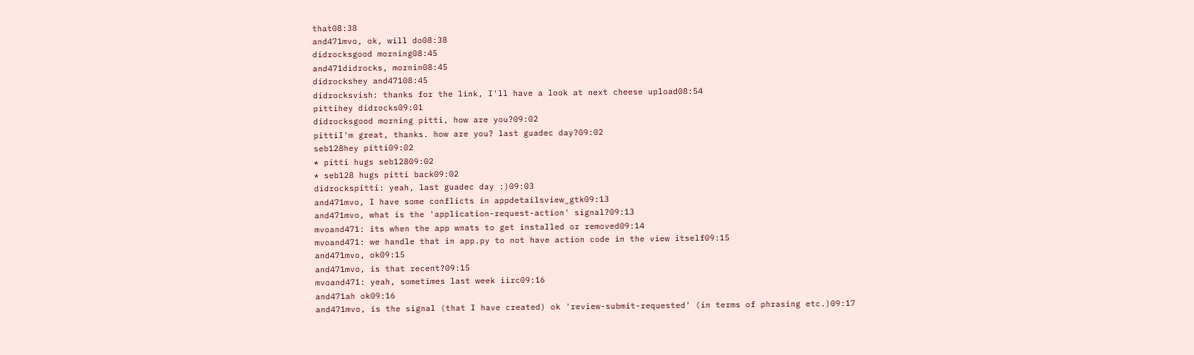that08:38
and471mvo, ok, will do08:38
didrocksgood morning08:45
and471didrocks, mornin08:45
didrockshey and47108:45
didrocksvish: thanks for the link, I'll have a look at next cheese upload08:54
pittihey didrocks09:01
didrocksgood morning pitti, how are you?09:02
pittiI'm great, thanks. how are you? last guadec day?09:02
seb128hey pitti09:02
* pitti hugs seb12809:02
* seb128 hugs pitti back09:02
didrockspitti: yeah, last guadec day :)09:03
and471mvo, I have some conflicts in appdetailsview_gtk09:13
and471mvo, what is the 'application-request-action' signal?09:13
mvoand471: its when the app wnats to get installed or removed09:14
mvoand471: we handle that in app.py to not have action code in the view itself09:15
and471mvo, ok09:15
and471mvo, is that recent?09:15
mvoand471: yeah, sometimes last week iirc09:16
and471ah ok09:16
and471mvo, is the signal (that I have created) ok 'review-submit-requested' (in terms of phrasing etc.)09:17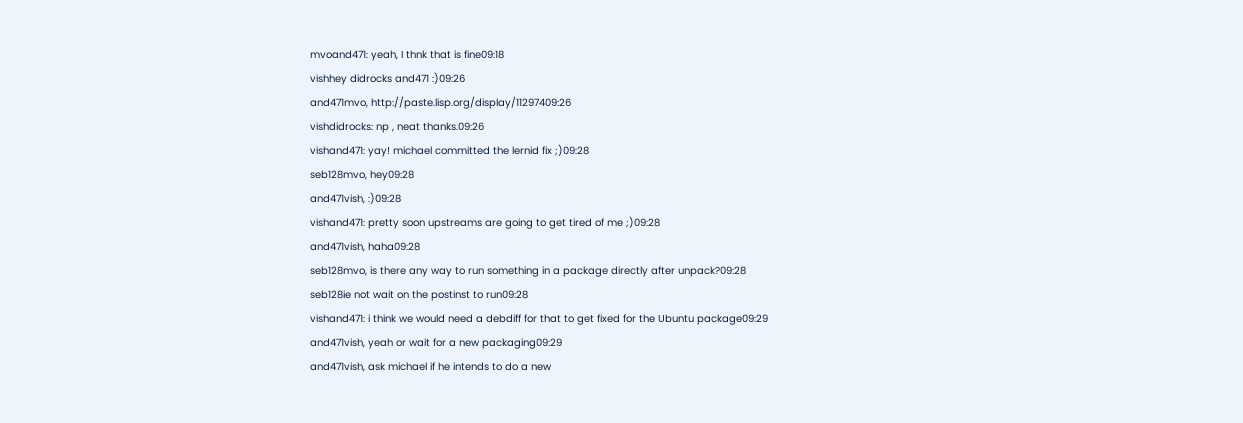mvoand471: yeah, I thnk that is fine09:18
vishhey didrocks and471 :)09:26
and471mvo, http://paste.lisp.org/display/11297409:26
vishdidrocks: np , neat thanks.09:26
vishand471: yay! michael committed the lernid fix ;)09:28
seb128mvo, hey09:28
and471vish, :)09:28
vishand471: pretty soon upstreams are going to get tired of me ;)09:28
and471vish, haha09:28
seb128mvo, is there any way to run something in a package directly after unpack?09:28
seb128ie not wait on the postinst to run09:28
vishand471: i think we would need a debdiff for that to get fixed for the Ubuntu package09:29
and471vish, yeah or wait for a new packaging09:29
and471vish, ask michael if he intends to do a new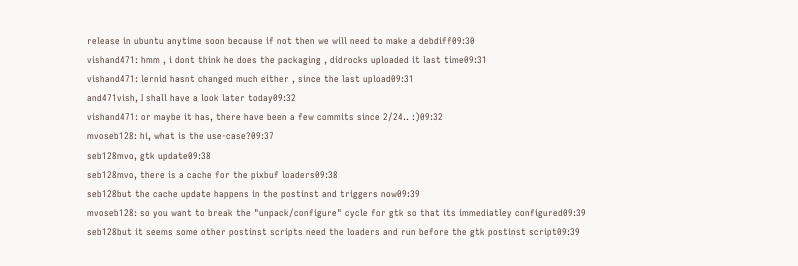release in ubuntu anytime soon because if not then we will need to make a debdiff09:30
vishand471: hmm , i dont think he does the packaging , didrocks uploaded it last time09:31
vishand471: lernid hasnt changed much either , since the last upload09:31
and471vish, I shall have a look later today09:32
vishand471: or maybe it has, there have been a few commits since 2/24.. :)09:32
mvoseb128: hi, what is the use-case?09:37
seb128mvo, gtk update09:38
seb128mvo, there is a cache for the pixbuf loaders09:38
seb128but the cache update happens in the postinst and triggers now09:39
mvoseb128: so you want to break the "unpack/configure" cycle for gtk so that its immediatley configured09:39
seb128but it seems some other postinst scripts need the loaders and run before the gtk postinst script09:39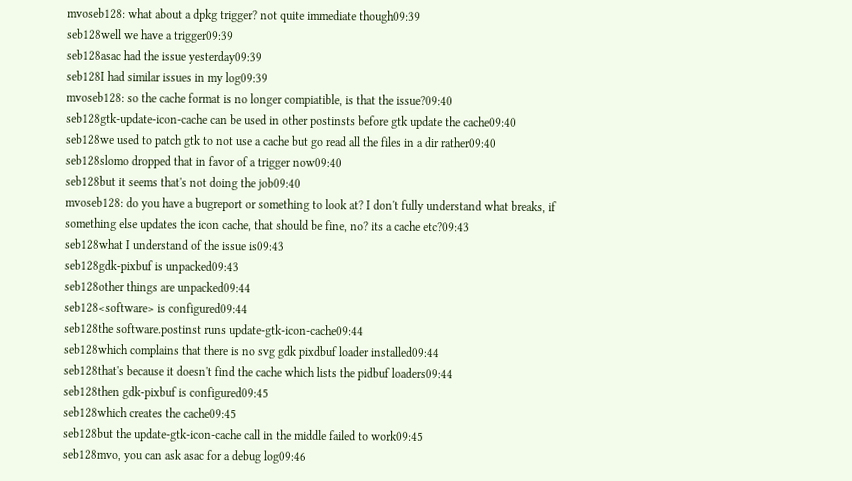mvoseb128: what about a dpkg trigger? not quite immediate though09:39
seb128well we have a trigger09:39
seb128asac had the issue yesterday09:39
seb128I had similar issues in my log09:39
mvoseb128: so the cache format is no longer compiatible, is that the issue?09:40
seb128gtk-update-icon-cache can be used in other postinsts before gtk update the cache09:40
seb128we used to patch gtk to not use a cache but go read all the files in a dir rather09:40
seb128slomo dropped that in favor of a trigger now09:40
seb128but it seems that's not doing the job09:40
mvoseb128: do you have a bugreport or something to look at? I don't fully understand what breaks, if something else updates the icon cache, that should be fine, no? its a cache etc?09:43
seb128what I understand of the issue is09:43
seb128gdk-pixbuf is unpacked09:43
seb128other things are unpacked09:44
seb128<software> is configured09:44
seb128the software.postinst runs update-gtk-icon-cache09:44
seb128which complains that there is no svg gdk pixdbuf loader installed09:44
seb128that's because it doesn't find the cache which lists the pidbuf loaders09:44
seb128then gdk-pixbuf is configured09:45
seb128which creates the cache09:45
seb128but the update-gtk-icon-cache call in the middle failed to work09:45
seb128mvo, you can ask asac for a debug log09:46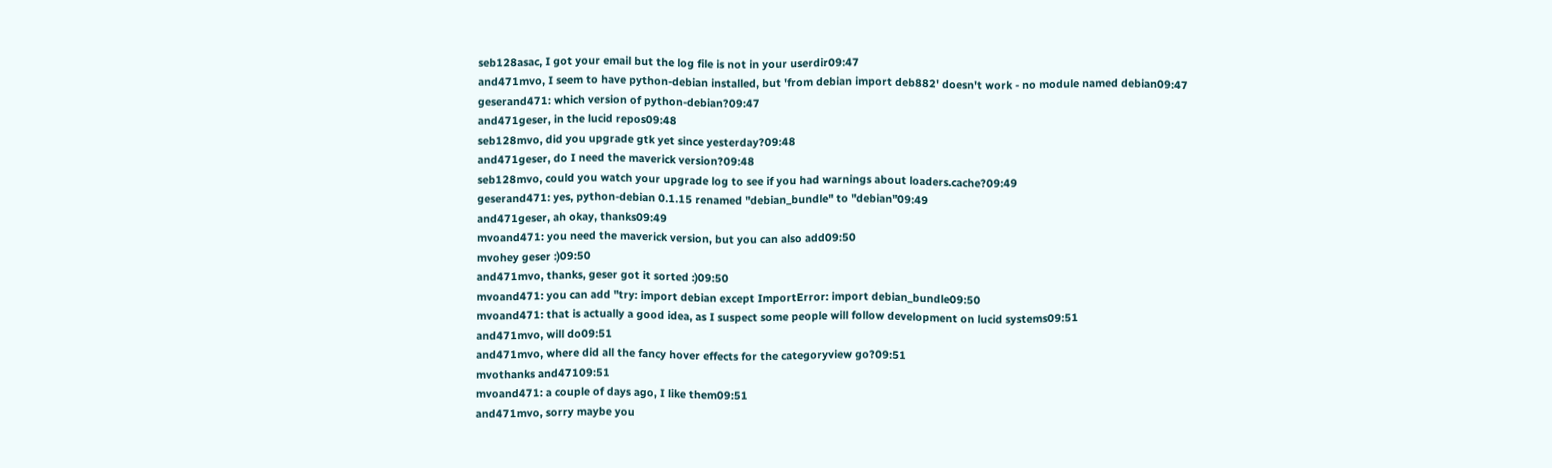seb128asac, I got your email but the log file is not in your userdir09:47
and471mvo, I seem to have python-debian installed, but 'from debian import deb882' doesn't work - no module named debian09:47
geserand471: which version of python-debian?09:47
and471geser, in the lucid repos09:48
seb128mvo, did you upgrade gtk yet since yesterday?09:48
and471geser, do I need the maverick version?09:48
seb128mvo, could you watch your upgrade log to see if you had warnings about loaders.cache?09:49
geserand471: yes, python-debian 0.1.15 renamed "debian_bundle" to "debian"09:49
and471geser, ah okay, thanks09:49
mvoand471: you need the maverick version, but you can also add09:50
mvohey geser :)09:50
and471mvo, thanks, geser got it sorted :)09:50
mvoand471: you can add "try: import debian except ImportError: import debian_bundle09:50
mvoand471: that is actually a good idea, as I suspect some people will follow development on lucid systems09:51
and471mvo, will do09:51
and471mvo, where did all the fancy hover effects for the categoryview go?09:51
mvothanks and47109:51
mvoand471: a couple of days ago, I like them09:51
and471mvo, sorry maybe you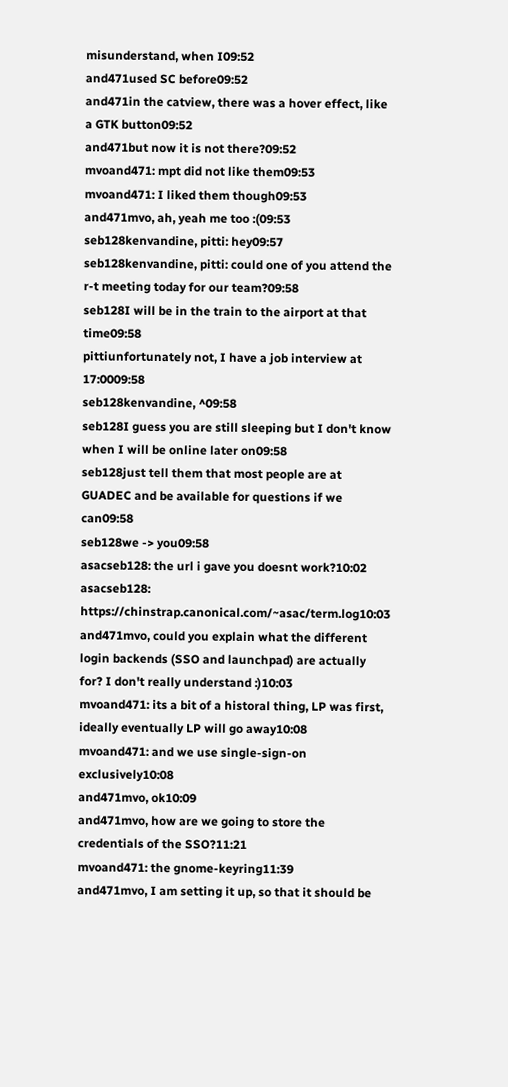misunderstand, when I09:52
and471used SC before09:52
and471in the catview, there was a hover effect, like a GTK button09:52
and471but now it is not there?09:52
mvoand471: mpt did not like them09:53
mvoand471: I liked them though09:53
and471mvo, ah, yeah me too :(09:53
seb128kenvandine, pitti: hey09:57
seb128kenvandine, pitti: could one of you attend the r-t meeting today for our team?09:58
seb128I will be in the train to the airport at that time09:58
pittiunfortunately not, I have a job interview at 17:0009:58
seb128kenvandine, ^09:58
seb128I guess you are still sleeping but I don't know when I will be online later on09:58
seb128just tell them that most people are at GUADEC and be available for questions if we can09:58
seb128we -> you09:58
asacseb128: the url i gave you doesnt work?10:02
asacseb128: https://chinstrap.canonical.com/~asac/term.log10:03
and471mvo, could you explain what the different login backends (SSO and launchpad) are actually for? I don't really understand :)10:03
mvoand471: its a bit of a historal thing, LP was first, ideally eventually LP will go away10:08
mvoand471: and we use single-sign-on exclusively10:08
and471mvo, ok10:09
and471mvo, how are we going to store the credentials of the SSO?11:21
mvoand471: the gnome-keyring11:39
and471mvo, I am setting it up, so that it should be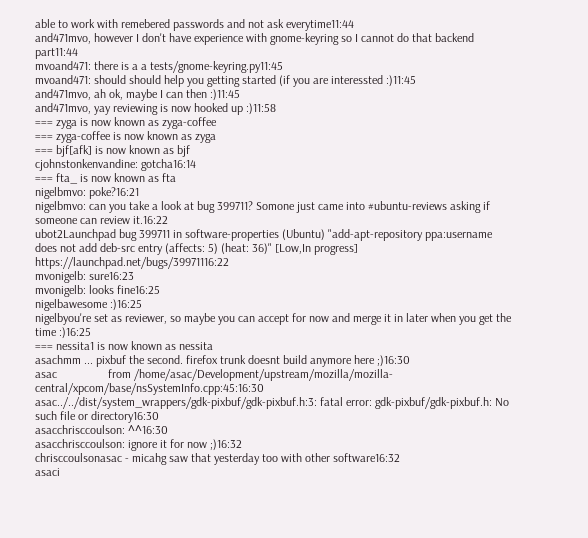able to work with remebered passwords and not ask everytime11:44
and471mvo, however I don't have experience with gnome-keyring so I cannot do that backend part11:44
mvoand471: there is a a tests/gnome-keyring.py11:45
mvoand471: should should help you getting started (if you are interessted :)11:45
and471mvo, ah ok, maybe I can then :)11:45
and471mvo, yay reviewing is now hooked up :)11:58
=== zyga is now known as zyga-coffee
=== zyga-coffee is now known as zyga
=== bjf[afk] is now known as bjf
cjohnstonkenvandine: gotcha16:14
=== fta_ is now known as fta
nigelbmvo: poke?16:21
nigelbmvo: can you take a look at bug 399711? Somone just came into #ubuntu-reviews asking if someone can review it.16:22
ubot2Launchpad bug 399711 in software-properties (Ubuntu) "add-apt-repository ppa:username does not add deb-src entry (affects: 5) (heat: 36)" [Low,In progress] https://launchpad.net/bugs/39971116:22
mvonigelb: sure16:23
mvonigelb: looks fine16:25
nigelbawesome :)16:25
nigelbyou're set as reviewer, so maybe you can accept for now and merge it in later when you get the time :)16:25
=== nessita1 is now known as nessita
asachmm ... pixbuf the second. firefox trunk doesnt build anymore here ;)16:30
asac                 from /home/asac/Development/upstream/mozilla/mozilla-central/xpcom/base/nsSystemInfo.cpp:45:16:30
asac../../dist/system_wrappers/gdk-pixbuf/gdk-pixbuf.h:3: fatal error: gdk-pixbuf/gdk-pixbuf.h: No such file or directory16:30
asacchrisccoulson: ^^16:30
asacchrisccoulson: ignore it for now ;)16:32
chrisccoulsonasac - micahg saw that yesterday too with other software16:32
asaci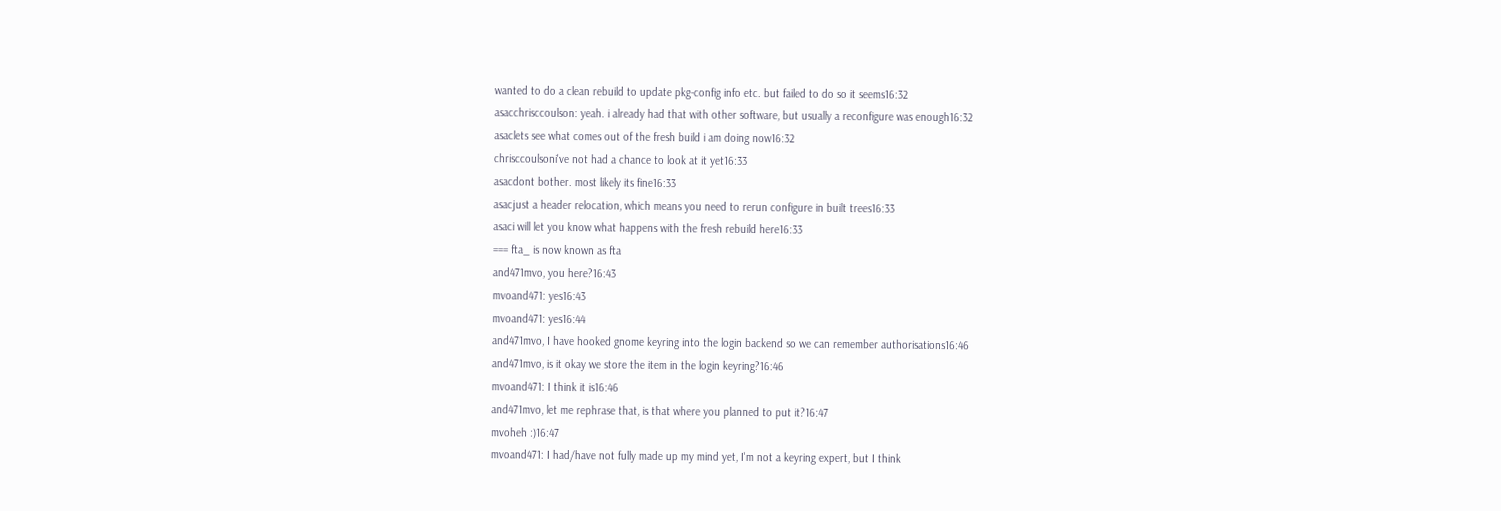wanted to do a clean rebuild to update pkg-config info etc. but failed to do so it seems16:32
asacchrisccoulson: yeah. i already had that with other software, but usually a reconfigure was enough16:32
asaclets see what comes out of the fresh build i am doing now16:32
chrisccoulsoni've not had a chance to look at it yet16:33
asacdont bother. most likely its fine16:33
asacjust a header relocation, which means you need to rerun configure in built trees16:33
asaci will let you know what happens with the fresh rebuild here16:33
=== fta_ is now known as fta
and471mvo, you here?16:43
mvoand471: yes16:43
mvoand471: yes16:44
and471mvo, I have hooked gnome keyring into the login backend so we can remember authorisations16:46
and471mvo, is it okay we store the item in the login keyring?16:46
mvoand471: I think it is16:46
and471mvo, let me rephrase that, is that where you planned to put it?16:47
mvoheh :)16:47
mvoand471: I had/have not fully made up my mind yet, I'm not a keyring expert, but I think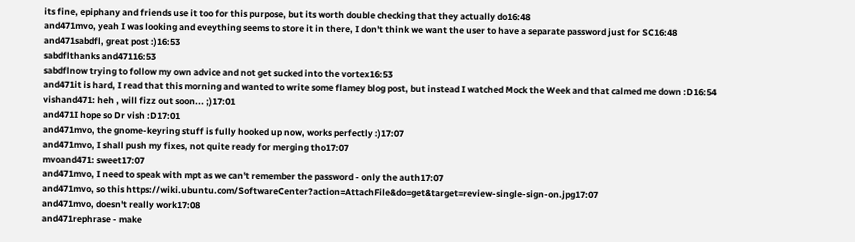its fine, epiphany and friends use it too for this purpose, but its worth double checking that they actually do16:48
and471mvo, yeah I was looking and eveything seems to store it in there, I don't think we want the user to have a separate password just for SC16:48
and471sabdfl, great post :)16:53
sabdflthanks and47116:53
sabdflnow trying to follow my own advice and not get sucked into the vortex16:53
and471it is hard, I read that this morning and wanted to write some flamey blog post, but instead I watched Mock the Week and that calmed me down :D16:54
vishand471: heh , will fizz out soon... ;)17:01
and471I hope so Dr vish :D17:01
and471mvo, the gnome-keyring stuff is fully hooked up now, works perfectly :)17:07
and471mvo, I shall push my fixes, not quite ready for merging tho17:07
mvoand471: sweet17:07
and471mvo, I need to speak with mpt as we can't remember the password - only the auth17:07
and471mvo, so this https://wiki.ubuntu.com/SoftwareCenter?action=AttachFile&do=get&target=review-single-sign-on.jpg17:07
and471mvo, doesn't really work17:08
and471rephrase - make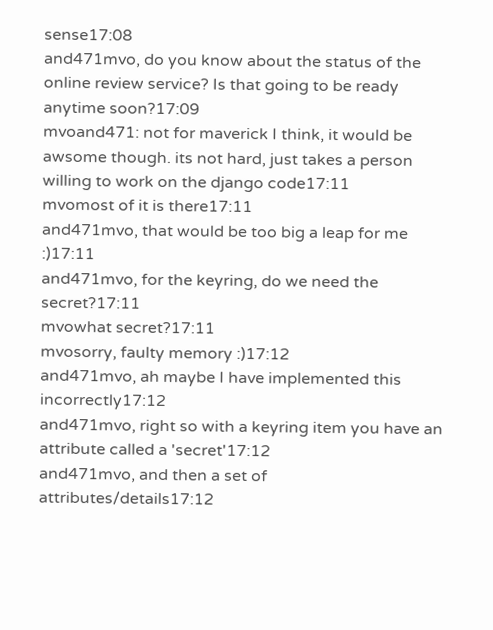sense17:08
and471mvo, do you know about the status of the online review service? Is that going to be ready anytime soon?17:09
mvoand471: not for maverick I think, it would be awsome though. its not hard, just takes a person willing to work on the django code17:11
mvomost of it is there17:11
and471mvo, that would be too big a leap for me :)17:11
and471mvo, for the keyring, do we need the secret?17:11
mvowhat secret?17:11
mvosorry, faulty memory :)17:12
and471mvo, ah maybe I have implemented this incorrectly17:12
and471mvo, right so with a keyring item you have an attribute called a 'secret'17:12
and471mvo, and then a set of attributes/details17:12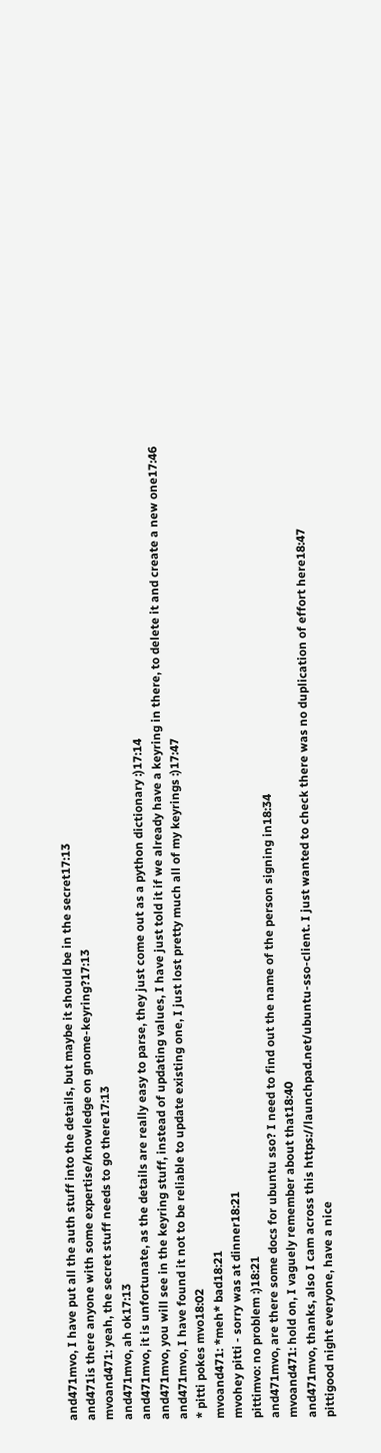and471mvo, I have put all the auth stuff into the details, but maybe it should be in the secret17:13
and471is there anyone with some expertise/knowledge on gnome-keyring?17:13
mvoand471: yeah, the secret stuff needs to go there17:13
and471mvo, ah ok17:13
and471mvo, it is unfortunate, as the details are really easy to parse, they just come out as a python dictionary :)17:14
and471mvo, you will see in the keyring stuff, instead of updating values, I have just told it if we already have a keyring in there, to delete it and create a new one17:46
and471mvo, I have found it not to be reliable to update existing one, I just lost pretty much all of my keyrings :)17:47
* pitti pokes mvo18:02
mvoand471: *meh* bad18:21
mvohey pitti - sorry was at dinner18:21
pittimvo: no problem :)18:21
and471mvo, are there some docs for ubuntu sso? I need to find out the name of the person signing in18:34
mvoand471: hold on, I vaguely remember about that18:40
and471mvo, thanks, also I cam across this https://launchpad.net/ubuntu-sso-client. I just wanted to check there was no duplication of effort here18:47
pittigood night everyone, have a nice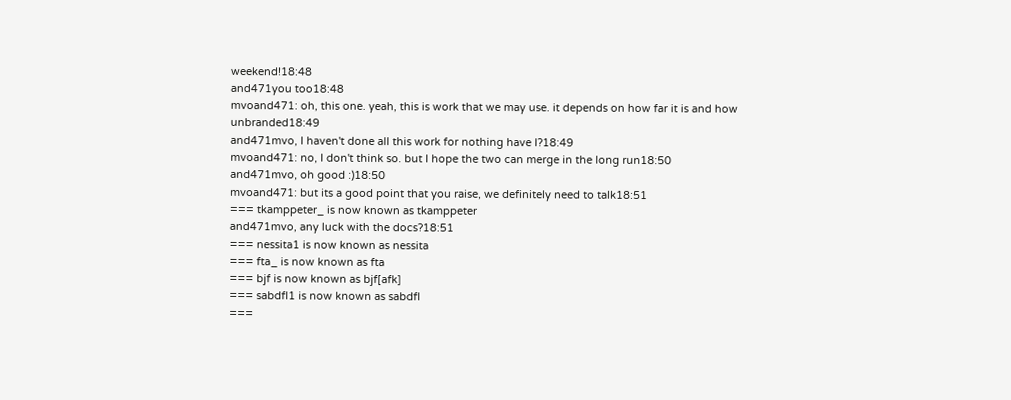weekend!18:48
and471you too18:48
mvoand471: oh, this one. yeah, this is work that we may use. it depends on how far it is and how unbranded18:49
and471mvo, I haven't done all this work for nothing have I?18:49
mvoand471: no, I don't think so. but I hope the two can merge in the long run18:50
and471mvo, oh good :)18:50
mvoand471: but its a good point that you raise, we definitely need to talk18:51
=== tkamppeter_ is now known as tkamppeter
and471mvo, any luck with the docs?18:51
=== nessita1 is now known as nessita
=== fta_ is now known as fta
=== bjf is now known as bjf[afk]
=== sabdfl1 is now known as sabdfl
===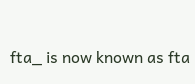fta_ is now known as fta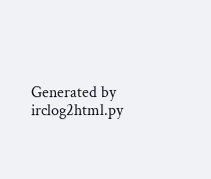Generated by irclog2html.py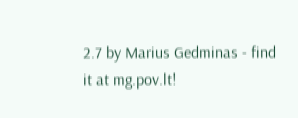2.7 by Marius Gedminas - find it at mg.pov.lt!